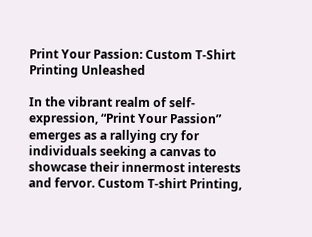Print Your Passion: Custom T-Shirt Printing Unleashed

In the vibrant realm of self-expression, “Print Your Passion” emerges as a rallying cry for individuals seeking a canvas to showcase their innermost interests and fervor. Custom T-shirt Printing,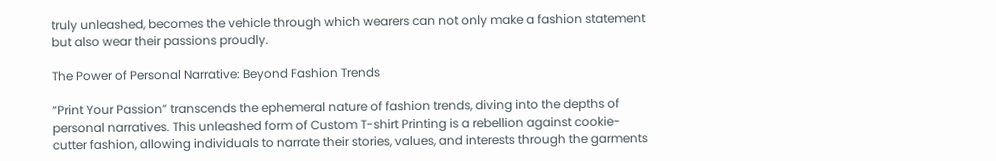truly unleashed, becomes the vehicle through which wearers can not only make a fashion statement but also wear their passions proudly.

The Power of Personal Narrative: Beyond Fashion Trends

“Print Your Passion” transcends the ephemeral nature of fashion trends, diving into the depths of personal narratives. This unleashed form of Custom T-shirt Printing is a rebellion against cookie-cutter fashion, allowing individuals to narrate their stories, values, and interests through the garments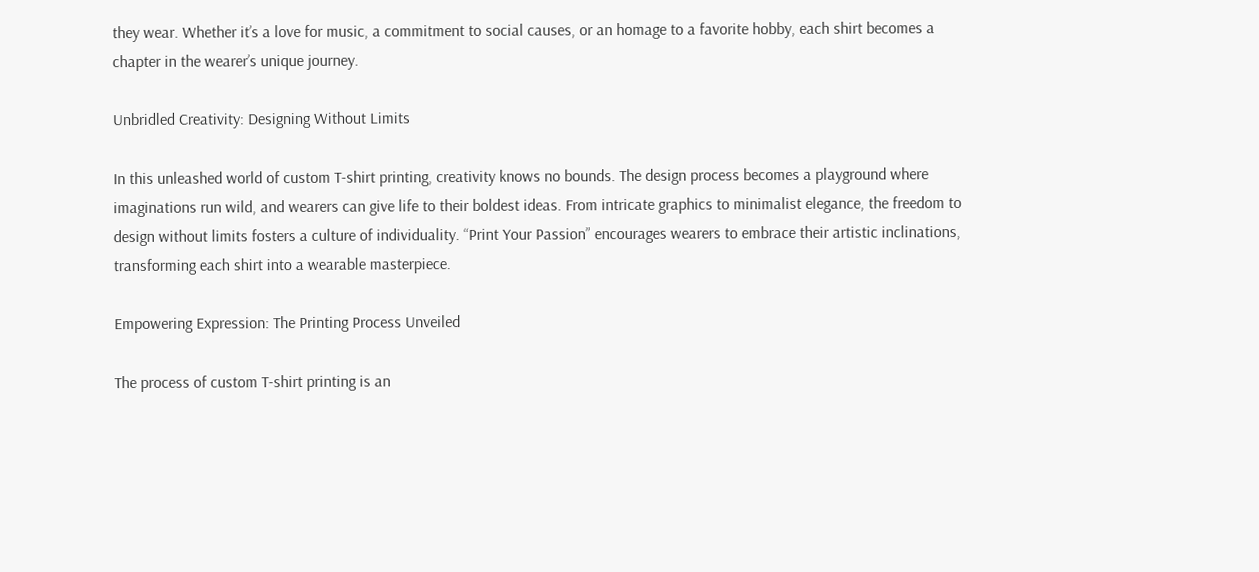they wear. Whether it’s a love for music, a commitment to social causes, or an homage to a favorite hobby, each shirt becomes a chapter in the wearer’s unique journey.

Unbridled Creativity: Designing Without Limits

In this unleashed world of custom T-shirt printing, creativity knows no bounds. The design process becomes a playground where imaginations run wild, and wearers can give life to their boldest ideas. From intricate graphics to minimalist elegance, the freedom to design without limits fosters a culture of individuality. “Print Your Passion” encourages wearers to embrace their artistic inclinations, transforming each shirt into a wearable masterpiece.

Empowering Expression: The Printing Process Unveiled

The process of custom T-shirt printing is an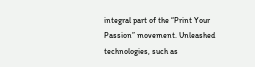integral part of the “Print Your Passion” movement. Unleashed technologies, such as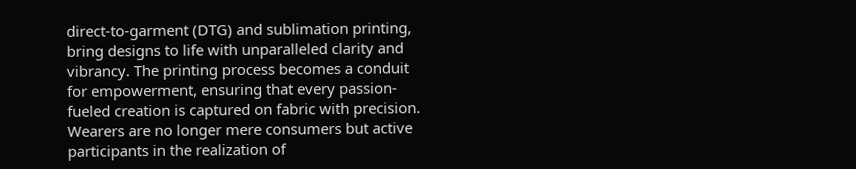direct-to-garment (DTG) and sublimation printing, bring designs to life with unparalleled clarity and vibrancy. The printing process becomes a conduit for empowerment, ensuring that every passion-fueled creation is captured on fabric with precision. Wearers are no longer mere consumers but active participants in the realization of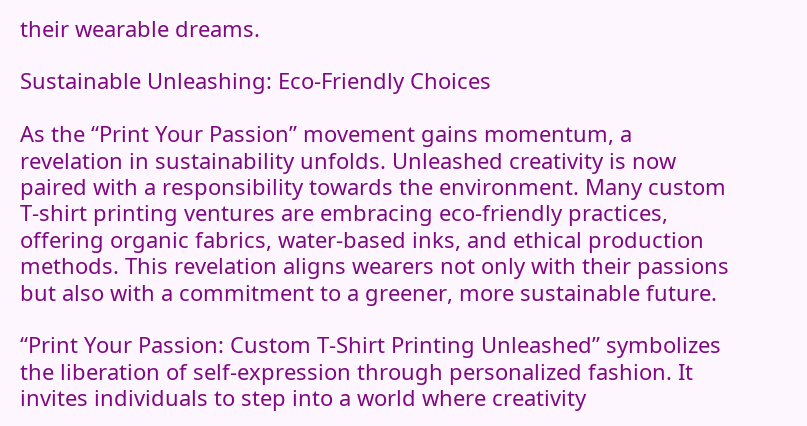their wearable dreams.

Sustainable Unleashing: Eco-Friendly Choices

As the “Print Your Passion” movement gains momentum, a revelation in sustainability unfolds. Unleashed creativity is now paired with a responsibility towards the environment. Many custom T-shirt printing ventures are embracing eco-friendly practices, offering organic fabrics, water-based inks, and ethical production methods. This revelation aligns wearers not only with their passions but also with a commitment to a greener, more sustainable future.

“Print Your Passion: Custom T-Shirt Printing Unleashed” symbolizes the liberation of self-expression through personalized fashion. It invites individuals to step into a world where creativity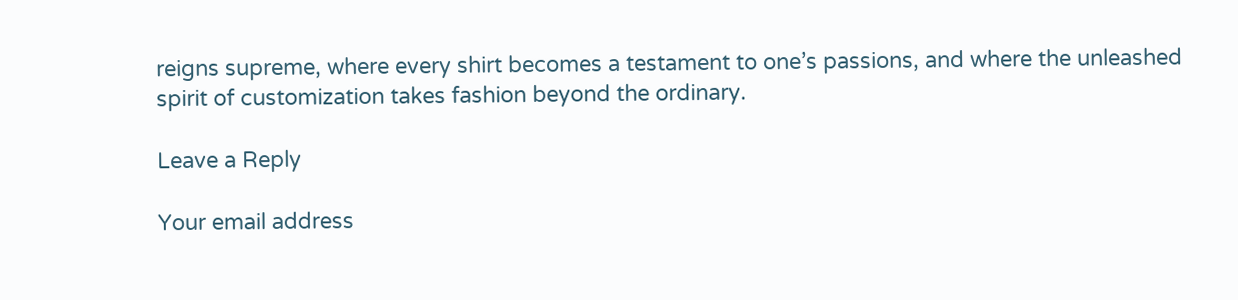reigns supreme, where every shirt becomes a testament to one’s passions, and where the unleashed spirit of customization takes fashion beyond the ordinary.

Leave a Reply

Your email address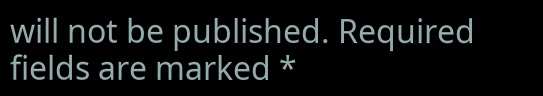will not be published. Required fields are marked *